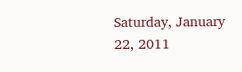Saturday, January 22, 2011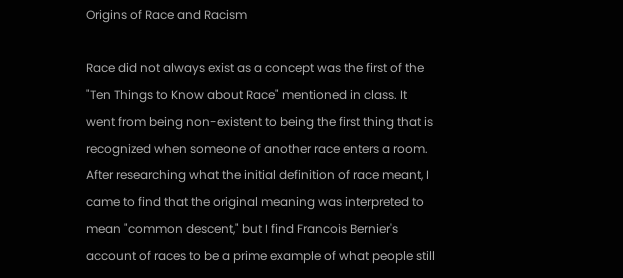Origins of Race and Racism

Race did not always exist as a concept was the first of the "Ten Things to Know about Race" mentioned in class. It went from being non-existent to being the first thing that is recognized when someone of another race enters a room. After researching what the initial definition of race meant, I came to find that the original meaning was interpreted to mean "common descent," but I find Francois Bernier's account of races to be a prime example of what people still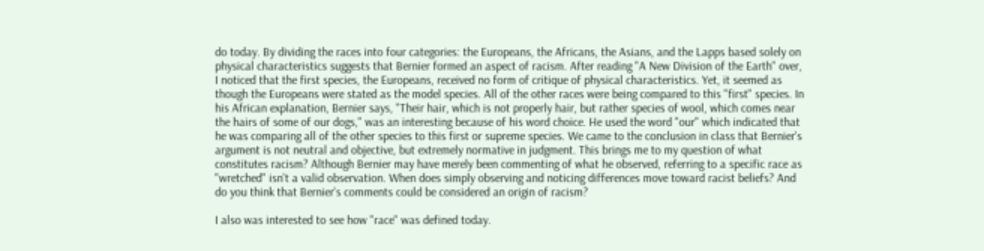do today. By dividing the races into four categories: the Europeans, the Africans, the Asians, and the Lapps based solely on physical characteristics suggests that Bernier formed an aspect of racism. After reading "A New Division of the Earth" over, I noticed that the first species, the Europeans, received no form of critique of physical characteristics. Yet, it seemed as though the Europeans were stated as the model species. All of the other races were being compared to this "first" species. In his African explanation, Bernier says, "Their hair, which is not properly hair, but rather species of wool, which comes near the hairs of some of our dogs," was an interesting because of his word choice. He used the word "our" which indicated that he was comparing all of the other species to this first or supreme species. We came to the conclusion in class that Bernier's argument is not neutral and objective, but extremely normative in judgment. This brings me to my question of what constitutes racism? Although Bernier may have merely been commenting of what he observed, referring to a specific race as "wretched" isn't a valid observation. When does simply observing and noticing differences move toward racist beliefs? And do you think that Bernier's comments could be considered an origin of racism?

I also was interested to see how "race" was defined today.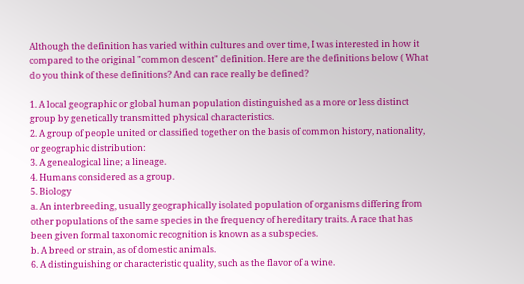Although the definition has varied within cultures and over time, I was interested in how it compared to the original "common descent" definition. Here are the definitions below ( What do you think of these definitions? And can race really be defined?

1. A local geographic or global human population distinguished as a more or less distinct group by genetically transmitted physical characteristics.
2. A group of people united or classified together on the basis of common history, nationality, or geographic distribution:
3. A genealogical line; a lineage.
4. Humans considered as a group.
5. Biology
a. An interbreeding, usually geographically isolated population of organisms differing from other populations of the same species in the frequency of hereditary traits. A race that has been given formal taxonomic recognition is known as a subspecies.
b. A breed or strain, as of domestic animals.
6. A distinguishing or characteristic quality, such as the flavor of a wine.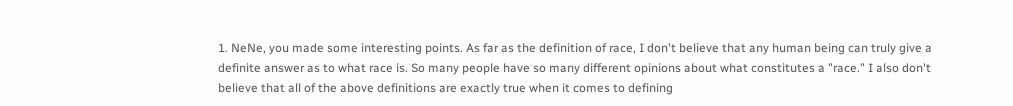1. NeNe, you made some interesting points. As far as the definition of race, I don't believe that any human being can truly give a definite answer as to what race is. So many people have so many different opinions about what constitutes a "race." I also don't believe that all of the above definitions are exactly true when it comes to defining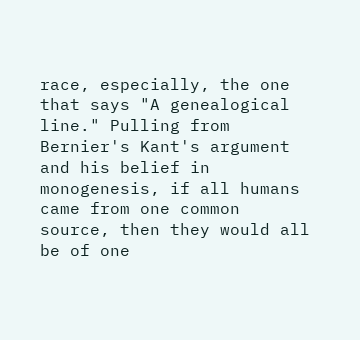race, especially, the one that says "A genealogical line." Pulling from Bernier's Kant's argument and his belief in monogenesis, if all humans came from one common source, then they would all be of one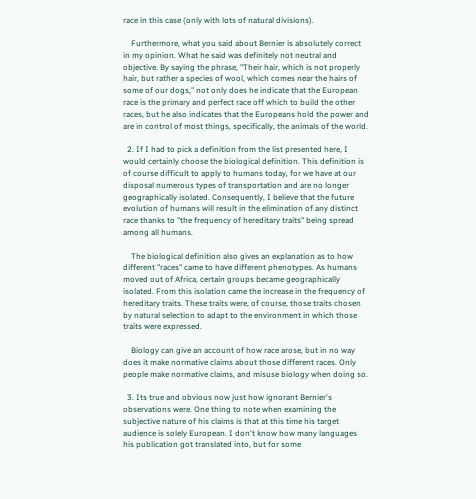race in this case (only with lots of natural divisions).

    Furthermore, what you said about Bernier is absolutely correct in my opinion. What he said was definitely not neutral and objective. By saying the phrase, "Their hair, which is not properly hair, but rather a species of wool, which comes near the hairs of some of our dogs," not only does he indicate that the European race is the primary and perfect race off which to build the other races, but he also indicates that the Europeans hold the power and are in control of most things, specifically, the animals of the world.

  2. If I had to pick a definition from the list presented here, I would certainly choose the biological definition. This definition is of course difficult to apply to humans today, for we have at our disposal numerous types of transportation and are no longer geographically isolated. Consequently, I believe that the future evolution of humans will result in the elimination of any distinct race thanks to "the frequency of hereditary traits" being spread among all humans.

    The biological definition also gives an explanation as to how different "races" came to have different phenotypes. As humans moved out of Africa, certain groups became geographically isolated. From this isolation came the increase in the frequency of hereditary traits. These traits were, of course, those traits chosen by natural selection to adapt to the environment in which those traits were expressed.

    Biology can give an account of how race arose, but in no way does it make normative claims about those different races. Only people make normative claims, and misuse biology when doing so.

  3. Its true and obvious now just how ignorant Bernier's observations were. One thing to note when examining the subjective nature of his claims is that at this time his target audience is solely European. I don't know how many languages his publication got translated into, but for some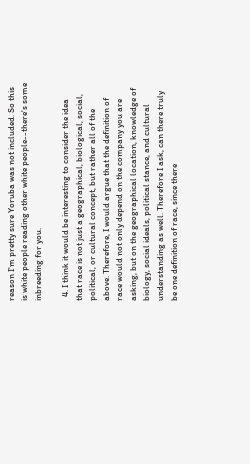reason I'm pretty sure Yoruba was not included. So this is white people reading other white people--there's some inbreeding for you.

  4. I think it would be interesting to consider the idea that race is not just a geographical, biological, social, political, or cultural concept, but rather all of the above. Therefore, I would argue that the definition of race would not only depend on the company you are asking, but on the geographical location, knowledge of biology, social ideals, political stance, and cultural understanding as well. Therefore I ask, can there truly be one definition of race, since there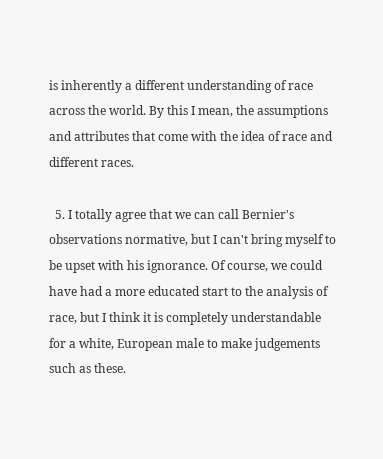is inherently a different understanding of race across the world. By this I mean, the assumptions and attributes that come with the idea of race and different races.

  5. I totally agree that we can call Bernier's observations normative, but I can't bring myself to be upset with his ignorance. Of course, we could have had a more educated start to the analysis of race, but I think it is completely understandable for a white, European male to make judgements such as these.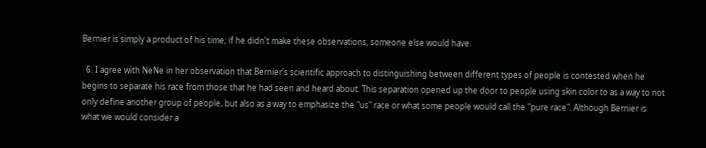Bernier is simply a product of his time; if he didn't make these observations, someone else would have.

  6. I agree with NeNe in her observation that Bernier's scientific approach to distinguishing between different types of people is contested when he begins to separate his race from those that he had seen and heard about. This separation opened up the door to people using skin color to as a way to not only define another group of people, but also as a way to emphasize the "us" race or what some people would call the "pure race". Although Bernier is what we would consider a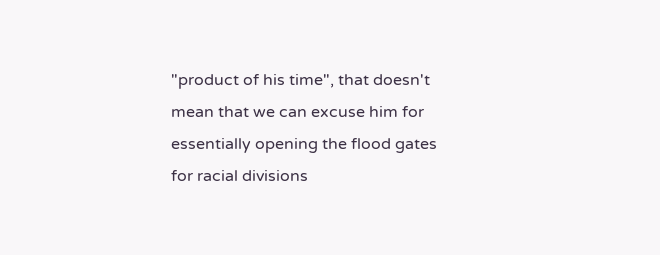"product of his time", that doesn't mean that we can excuse him for essentially opening the flood gates for racial divisions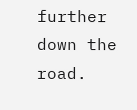further down the road.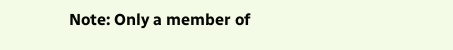Note: Only a member of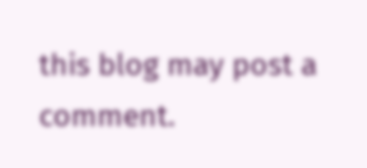this blog may post a comment.